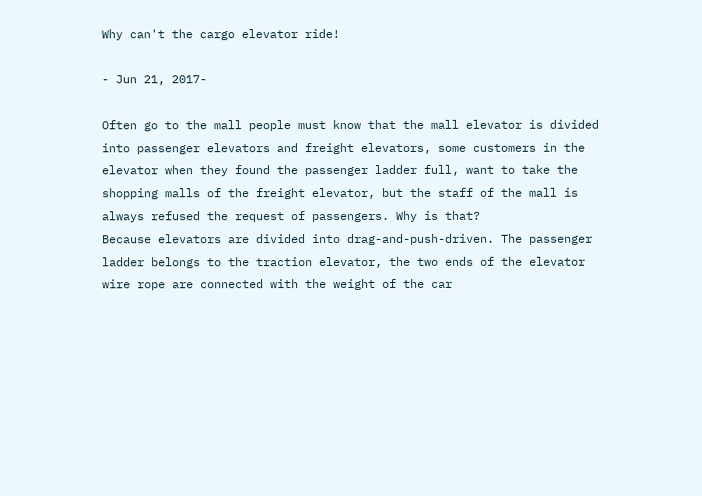Why can't the cargo elevator ride!

- Jun 21, 2017-

Often go to the mall people must know that the mall elevator is divided into passenger elevators and freight elevators, some customers in the elevator when they found the passenger ladder full, want to take the shopping malls of the freight elevator, but the staff of the mall is always refused the request of passengers. Why is that?
Because elevators are divided into drag-and-push-driven. The passenger ladder belongs to the traction elevator, the two ends of the elevator wire rope are connected with the weight of the car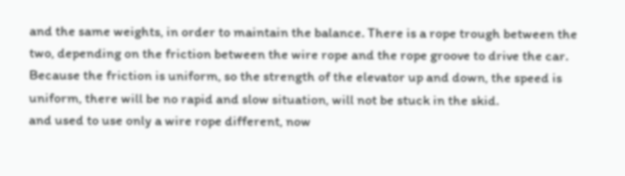and the same weights, in order to maintain the balance. There is a rope trough between the two, depending on the friction between the wire rope and the rope groove to drive the car. Because the friction is uniform, so the strength of the elevator up and down, the speed is uniform, there will be no rapid and slow situation, will not be stuck in the skid.
and used to use only a wire rope different, now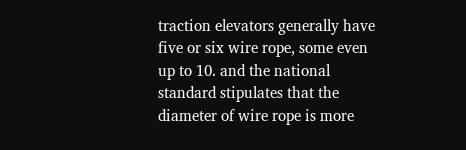traction elevators generally have five or six wire rope, some even up to 10. and the national standard stipulates that the diameter of wire rope is more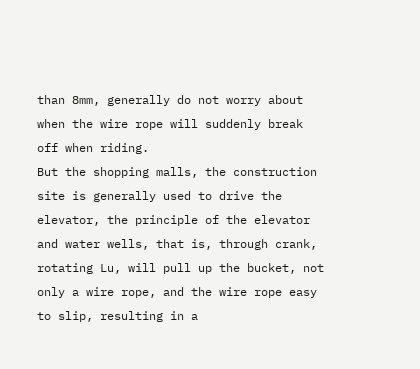than 8mm, generally do not worry about when the wire rope will suddenly break off when riding.
But the shopping malls, the construction site is generally used to drive the elevator, the principle of the elevator and water wells, that is, through crank, rotating Lu, will pull up the bucket, not only a wire rope, and the wire rope easy to slip, resulting in a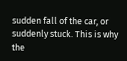sudden fall of the car, or suddenly stuck. This is why the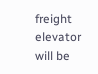freight elevator will be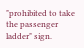"prohibited to take the passenger ladder" sign.